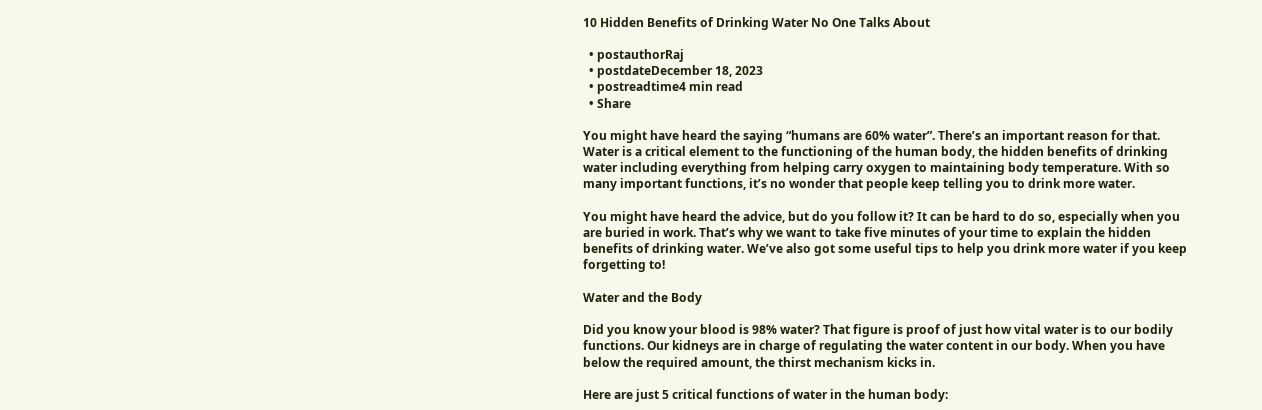10 Hidden Benefits of Drinking Water No One Talks About

  • postauthorRaj
  • postdateDecember 18, 2023
  • postreadtime4 min read
  • Share

You might have heard the saying “humans are 60% water”. There’s an important reason for that. Water is a critical element to the functioning of the human body, the hidden benefits of drinking water including everything from helping carry oxygen to maintaining body temperature. With so many important functions, it’s no wonder that people keep telling you to drink more water.

You might have heard the advice, but do you follow it? It can be hard to do so, especially when you are buried in work. That’s why we want to take five minutes of your time to explain the hidden benefits of drinking water. We’ve also got some useful tips to help you drink more water if you keep forgetting to!

Water and the Body

Did you know your blood is 98% water? That figure is proof of just how vital water is to our bodily functions. Our kidneys are in charge of regulating the water content in our body. When you have below the required amount, the thirst mechanism kicks in.

Here are just 5 critical functions of water in the human body: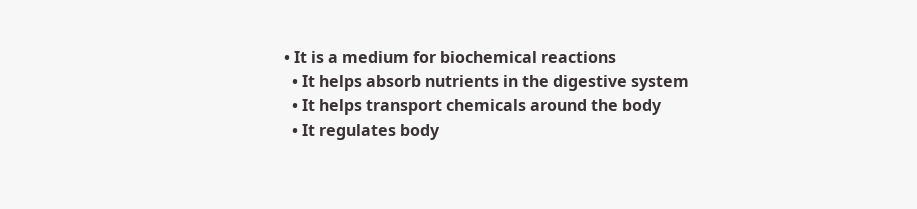• It is a medium for biochemical reactions
  • It helps absorb nutrients in the digestive system
  • It helps transport chemicals around the body
  • It regulates body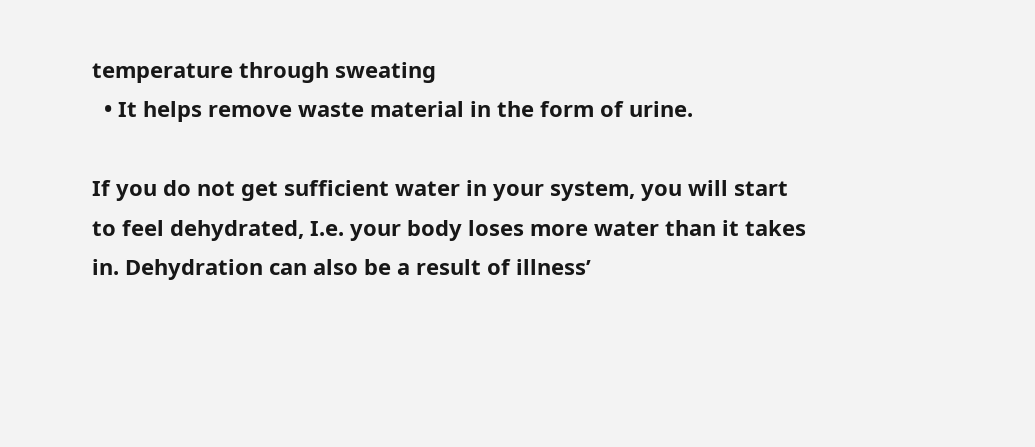temperature through sweating
  • It helps remove waste material in the form of urine.

If you do not get sufficient water in your system, you will start to feel dehydrated, I.e. your body loses more water than it takes in. Dehydration can also be a result of illness’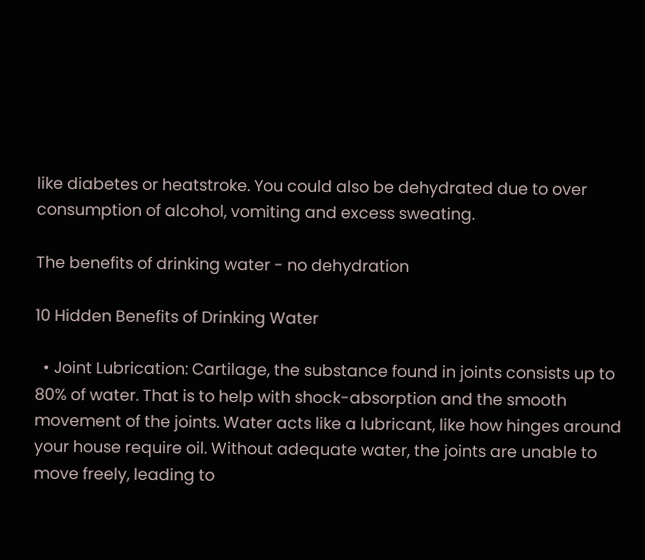like diabetes or heatstroke. You could also be dehydrated due to over consumption of alcohol, vomiting and excess sweating.

The benefits of drinking water - no dehydration

10 Hidden Benefits of Drinking Water

  • Joint Lubrication: Cartilage, the substance found in joints consists up to 80% of water. That is to help with shock-absorption and the smooth movement of the joints. Water acts like a lubricant, like how hinges around your house require oil. Without adequate water, the joints are unable to move freely, leading to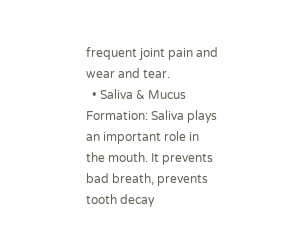frequent joint pain and wear and tear.
  • Saliva & Mucus Formation: Saliva plays an important role in the mouth. It prevents bad breath, prevents tooth decay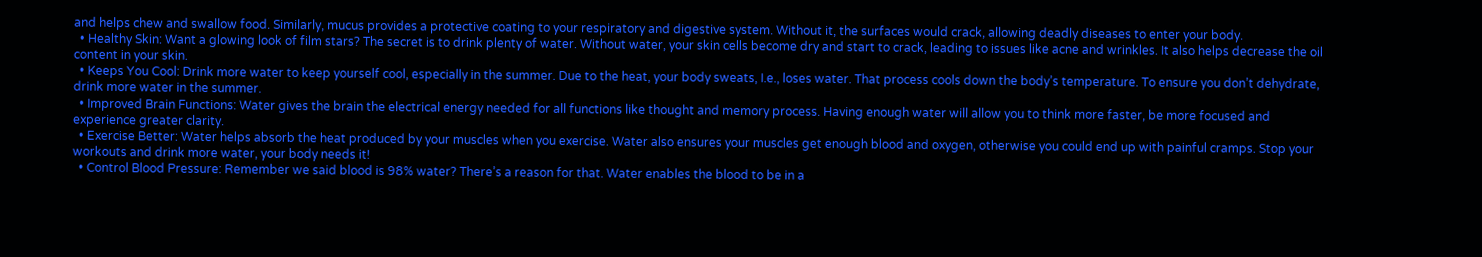and helps chew and swallow food. Similarly, mucus provides a protective coating to your respiratory and digestive system. Without it, the surfaces would crack, allowing deadly diseases to enter your body.
  • Healthy Skin: Want a glowing look of film stars? The secret is to drink plenty of water. Without water, your skin cells become dry and start to crack, leading to issues like acne and wrinkles. It also helps decrease the oil content in your skin.
  • Keeps You Cool: Drink more water to keep yourself cool, especially in the summer. Due to the heat, your body sweats, I.e., loses water. That process cools down the body’s temperature. To ensure you don’t dehydrate, drink more water in the summer.
  • Improved Brain Functions: Water gives the brain the electrical energy needed for all functions like thought and memory process. Having enough water will allow you to think more faster, be more focused and experience greater clarity.
  • Exercise Better: Water helps absorb the heat produced by your muscles when you exercise. Water also ensures your muscles get enough blood and oxygen, otherwise you could end up with painful cramps. Stop your workouts and drink more water, your body needs it!
  • Control Blood Pressure: Remember we said blood is 98% water? There’s a reason for that. Water enables the blood to be in a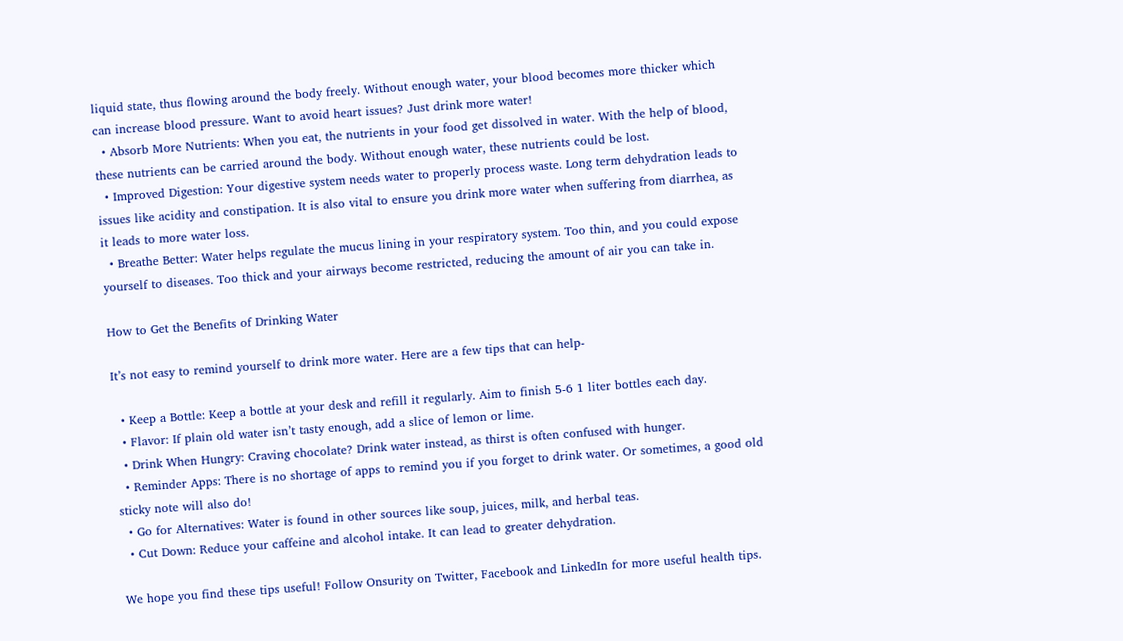liquid state, thus flowing around the body freely. Without enough water, your blood becomes more thicker which can increase blood pressure. Want to avoid heart issues? Just drink more water!
  • Absorb More Nutrients: When you eat, the nutrients in your food get dissolved in water. With the help of blood, these nutrients can be carried around the body. Without enough water, these nutrients could be lost.
  • Improved Digestion: Your digestive system needs water to properly process waste. Long term dehydration leads to issues like acidity and constipation. It is also vital to ensure you drink more water when suffering from diarrhea, as it leads to more water loss.
  • Breathe Better: Water helps regulate the mucus lining in your respiratory system. Too thin, and you could expose yourself to diseases. Too thick and your airways become restricted, reducing the amount of air you can take in.

How to Get the Benefits of Drinking Water

It’s not easy to remind yourself to drink more water. Here are a few tips that can help-

  • Keep a Bottle: Keep a bottle at your desk and refill it regularly. Aim to finish 5-6 1 liter bottles each day.
  • Flavor: If plain old water isn’t tasty enough, add a slice of lemon or lime.
  • Drink When Hungry: Craving chocolate? Drink water instead, as thirst is often confused with hunger.
  • Reminder Apps: There is no shortage of apps to remind you if you forget to drink water. Or sometimes, a good old sticky note will also do!
  • Go for Alternatives: Water is found in other sources like soup, juices, milk, and herbal teas.
  • Cut Down: Reduce your caffeine and alcohol intake. It can lead to greater dehydration.

We hope you find these tips useful! Follow Onsurity on Twitter, Facebook and LinkedIn for more useful health tips.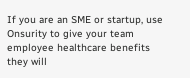If you are an SME or startup, use Onsurity to give your team employee healthcare benefits they will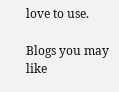love to use.

Blogs you may like